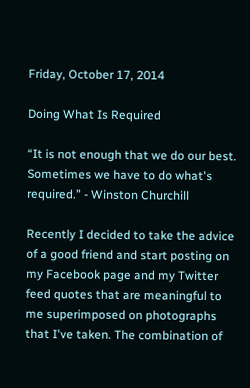Friday, October 17, 2014

Doing What Is Required

“It is not enough that we do our best. Sometimes we have to do what's required.” - Winston Churchill

Recently I decided to take the advice of a good friend and start posting on my Facebook page and my Twitter feed quotes that are meaningful to me superimposed on photographs that I've taken. The combination of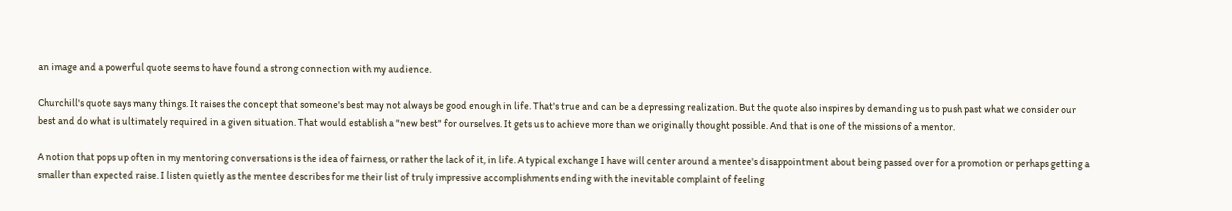an image and a powerful quote seems to have found a strong connection with my audience.

Churchill's quote says many things. It raises the concept that someone's best may not always be good enough in life. That's true and can be a depressing realization. But the quote also inspires by demanding us to push past what we consider our best and do what is ultimately required in a given situation. That would establish a "new best" for ourselves. It gets us to achieve more than we originally thought possible. And that is one of the missions of a mentor.

A notion that pops up often in my mentoring conversations is the idea of fairness, or rather the lack of it, in life. A typical exchange I have will center around a mentee's disappointment about being passed over for a promotion or perhaps getting a smaller than expected raise. I listen quietly as the mentee describes for me their list of truly impressive accomplishments ending with the inevitable complaint of feeling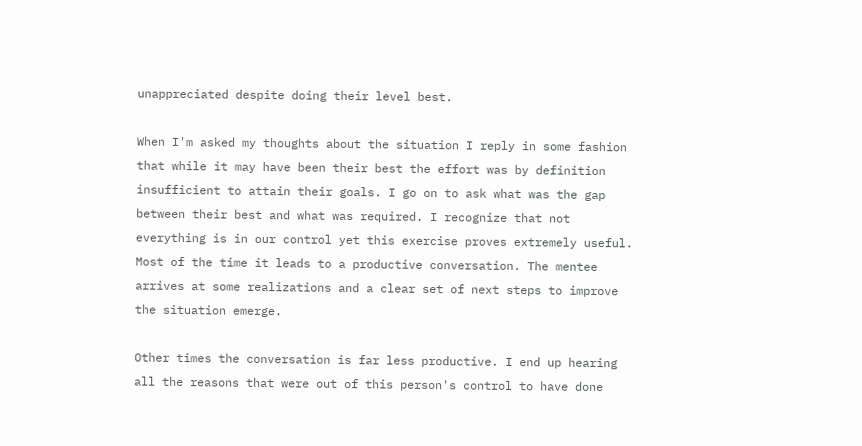unappreciated despite doing their level best.

When I'm asked my thoughts about the situation I reply in some fashion that while it may have been their best the effort was by definition insufficient to attain their goals. I go on to ask what was the gap between their best and what was required. I recognize that not everything is in our control yet this exercise proves extremely useful. Most of the time it leads to a productive conversation. The mentee arrives at some realizations and a clear set of next steps to improve the situation emerge.

Other times the conversation is far less productive. I end up hearing all the reasons that were out of this person's control to have done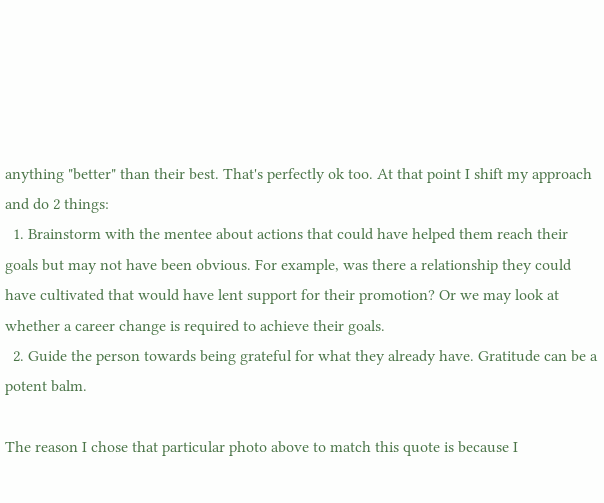anything "better" than their best. That's perfectly ok too. At that point I shift my approach and do 2 things:
  1. Brainstorm with the mentee about actions that could have helped them reach their goals but may not have been obvious. For example, was there a relationship they could have cultivated that would have lent support for their promotion? Or we may look at whether a career change is required to achieve their goals.
  2. Guide the person towards being grateful for what they already have. Gratitude can be a potent balm.

The reason I chose that particular photo above to match this quote is because I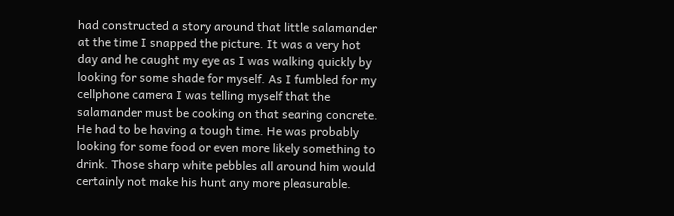had constructed a story around that little salamander at the time I snapped the picture. It was a very hot day and he caught my eye as I was walking quickly by looking for some shade for myself. As I fumbled for my cellphone camera I was telling myself that the salamander must be cooking on that searing concrete. He had to be having a tough time. He was probably looking for some food or even more likely something to drink. Those sharp white pebbles all around him would certainly not make his hunt any more pleasurable.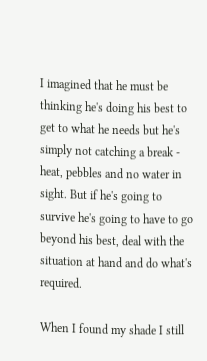I imagined that he must be thinking he's doing his best to get to what he needs but he's simply not catching a break - heat, pebbles and no water in sight. But if he's going to survive he's going to have to go beyond his best, deal with the situation at hand and do what's required.

When I found my shade I still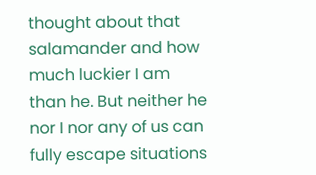thought about that salamander and how much luckier I am than he. But neither he nor I nor any of us can fully escape situations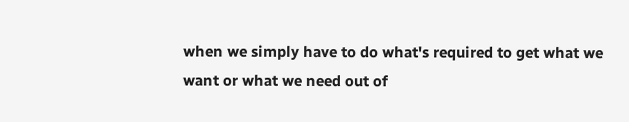when we simply have to do what's required to get what we want or what we need out of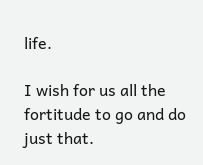life.

I wish for us all the fortitude to go and do just that.